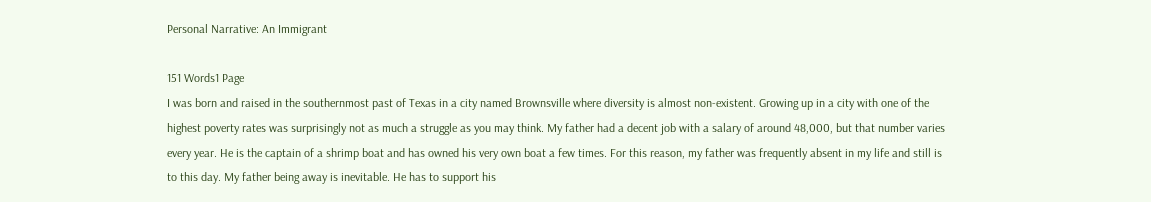Personal Narrative: An Immigrant

151 Words1 Page
I was born and raised in the southernmost past of Texas in a city named Brownsville where diversity is almost non-existent. Growing up in a city with one of the highest poverty rates was surprisingly not as much a struggle as you may think. My father had a decent job with a salary of around 48,000, but that number varies every year. He is the captain of a shrimp boat and has owned his very own boat a few times. For this reason, my father was frequently absent in my life and still is to this day. My father being away is inevitable. He has to support his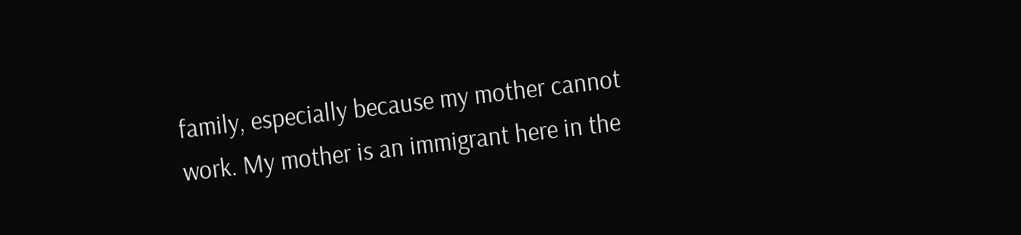family, especially because my mother cannot work. My mother is an immigrant here in the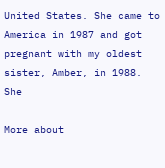United States. She came to America in 1987 and got pregnant with my oldest sister, Amber, in 1988. She

More about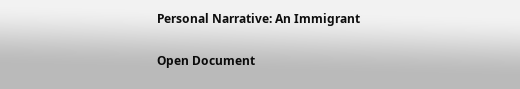Personal Narrative: An Immigrant

Open Document